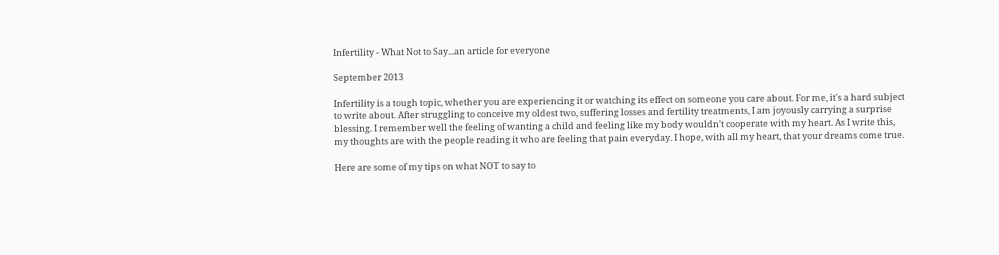Infertility - What Not to Say...an article for everyone

September 2013

Infertility is a tough topic, whether you are experiencing it or watching its effect on someone you care about. For me, it's a hard subject to write about. After struggling to conceive my oldest two, suffering losses and fertility treatments, I am joyously carrying a surprise blessing. I remember well the feeling of wanting a child and feeling like my body wouldn't cooperate with my heart. As I write this, my thoughts are with the people reading it who are feeling that pain everyday. I hope, with all my heart, that your dreams come true.

Here are some of my tips on what NOT to say to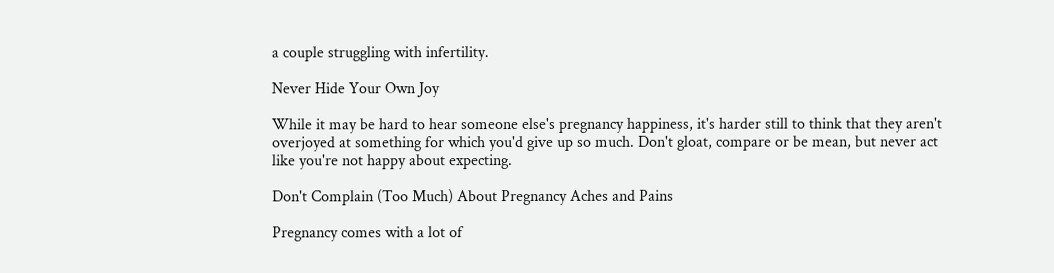a couple struggling with infertility.

Never Hide Your Own Joy

While it may be hard to hear someone else's pregnancy happiness, it's harder still to think that they aren't overjoyed at something for which you'd give up so much. Don't gloat, compare or be mean, but never act like you're not happy about expecting.

Don't Complain (Too Much) About Pregnancy Aches and Pains

Pregnancy comes with a lot of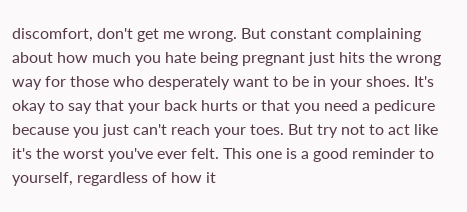discomfort, don't get me wrong. But constant complaining about how much you hate being pregnant just hits the wrong way for those who desperately want to be in your shoes. It's okay to say that your back hurts or that you need a pedicure because you just can't reach your toes. But try not to act like it's the worst you've ever felt. This one is a good reminder to yourself, regardless of how it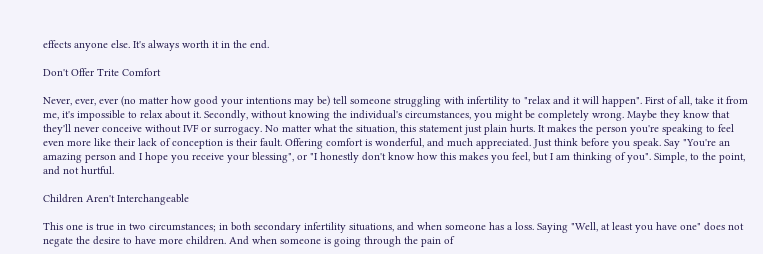effects anyone else. It's always worth it in the end.

Don't Offer Trite Comfort

Never, ever, ever (no matter how good your intentions may be) tell someone struggling with infertility to "relax and it will happen". First of all, take it from me, it's impossible to relax about it. Secondly, without knowing the individual's circumstances, you might be completely wrong. Maybe they know that they'll never conceive without IVF or surrogacy. No matter what the situation, this statement just plain hurts. It makes the person you're speaking to feel even more like their lack of conception is their fault. Offering comfort is wonderful, and much appreciated. Just think before you speak. Say "You're an amazing person and I hope you receive your blessing", or "I honestly don't know how this makes you feel, but I am thinking of you". Simple, to the point, and not hurtful.

Children Aren't Interchangeable

This one is true in two circumstances; in both secondary infertility situations, and when someone has a loss. Saying "Well, at least you have one" does not negate the desire to have more children. And when someone is going through the pain of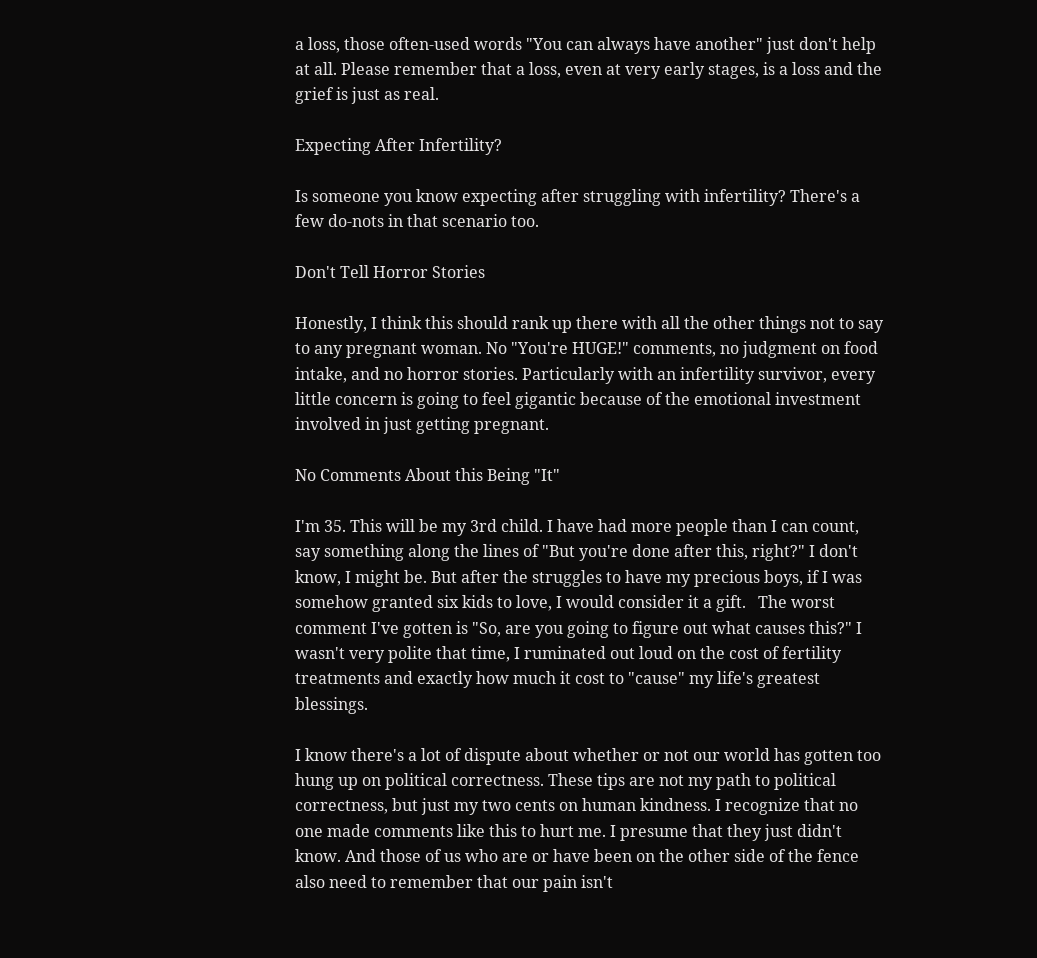a loss, those often-used words "You can always have another" just don't help at all. Please remember that a loss, even at very early stages, is a loss and the grief is just as real.

Expecting After Infertility?

Is someone you know expecting after struggling with infertility? There's a few do-nots in that scenario too.

Don't Tell Horror Stories

Honestly, I think this should rank up there with all the other things not to say to any pregnant woman. No "You're HUGE!" comments, no judgment on food intake, and no horror stories. Particularly with an infertility survivor, every little concern is going to feel gigantic because of the emotional investment involved in just getting pregnant.

No Comments About this Being "It"

I'm 35. This will be my 3rd child. I have had more people than I can count, say something along the lines of "But you're done after this, right?" I don't know, I might be. But after the struggles to have my precious boys, if I was somehow granted six kids to love, I would consider it a gift.   The worst comment I've gotten is "So, are you going to figure out what causes this?" I wasn't very polite that time, I ruminated out loud on the cost of fertility treatments and exactly how much it cost to "cause" my life's greatest blessings.

I know there's a lot of dispute about whether or not our world has gotten too hung up on political correctness. These tips are not my path to political correctness, but just my two cents on human kindness. I recognize that no one made comments like this to hurt me. I presume that they just didn't know. And those of us who are or have been on the other side of the fence also need to remember that our pain isn't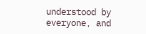understood by everyone, and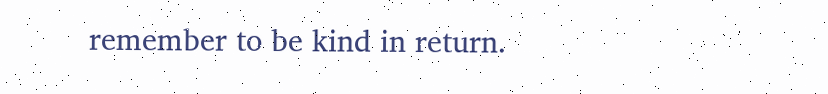remember to be kind in return.